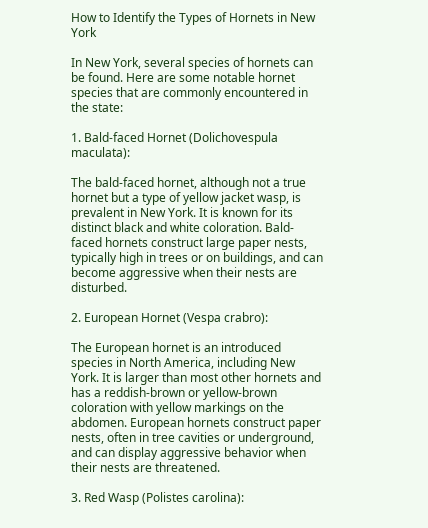How to Identify the Types of Hornets in New York

In New York, several species of hornets can be found. Here are some notable hornet species that are commonly encountered in the state:

1. Bald-faced Hornet (Dolichovespula maculata):

The bald-faced hornet, although not a true hornet but a type of yellow jacket wasp, is prevalent in New York. It is known for its distinct black and white coloration. Bald-faced hornets construct large paper nests, typically high in trees or on buildings, and can become aggressive when their nests are disturbed.

2. European Hornet (Vespa crabro):

The European hornet is an introduced species in North America, including New York. It is larger than most other hornets and has a reddish-brown or yellow-brown coloration with yellow markings on the abdomen. European hornets construct paper nests, often in tree cavities or underground, and can display aggressive behavior when their nests are threatened.

3. Red Wasp (Polistes carolina):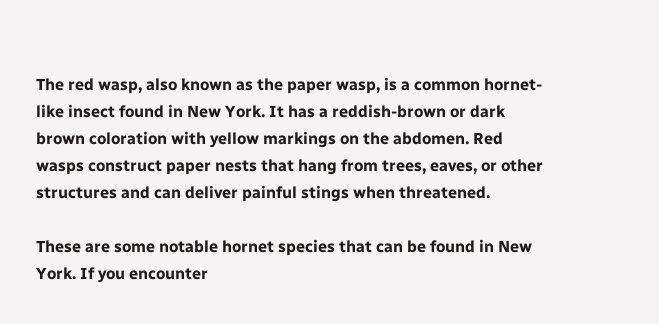The red wasp, also known as the paper wasp, is a common hornet-like insect found in New York. It has a reddish-brown or dark brown coloration with yellow markings on the abdomen. Red wasps construct paper nests that hang from trees, eaves, or other structures and can deliver painful stings when threatened.

These are some notable hornet species that can be found in New York. If you encounter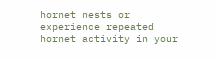hornet nests or experience repeated hornet activity in your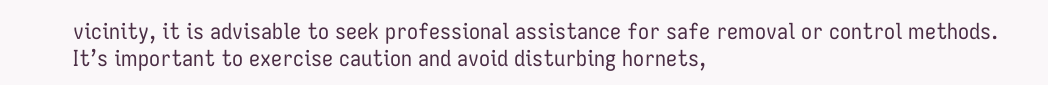vicinity, it is advisable to seek professional assistance for safe removal or control methods. It’s important to exercise caution and avoid disturbing hornets,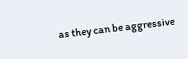as they can be aggressive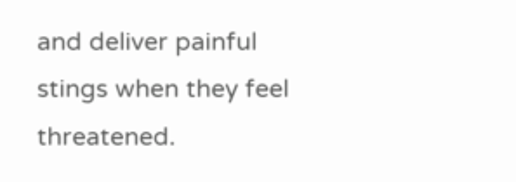and deliver painful stings when they feel threatened.